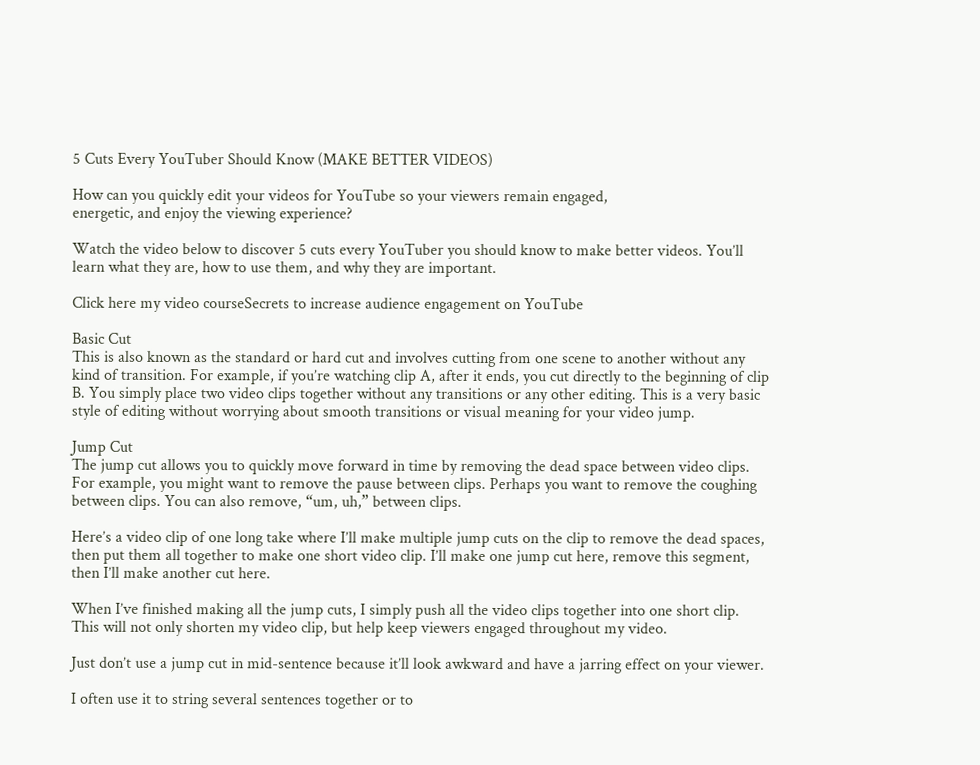5 Cuts Every YouTuber Should Know (MAKE BETTER VIDEOS)

How can you quickly edit your videos for YouTube so your viewers remain engaged,
energetic, and enjoy the viewing experience?

Watch the video below to discover 5 cuts every YouTuber you should know to make better videos. You’ll learn what they are, how to use them, and why they are important.

Click here my video courseSecrets to increase audience engagement on YouTube

Basic Cut
This is also known as the standard or hard cut and involves cutting from one scene to another without any kind of transition. For example, if you’re watching clip A, after it ends, you cut directly to the beginning of clip B. You simply place two video clips together without any transitions or any other editing. This is a very basic style of editing without worrying about smooth transitions or visual meaning for your video jump.

Jump Cut
The jump cut allows you to quickly move forward in time by removing the dead space between video clips. For example, you might want to remove the pause between clips. Perhaps you want to remove the coughing between clips. You can also remove, “um, uh,” between clips.

Here’s a video clip of one long take where I’ll make multiple jump cuts on the clip to remove the dead spaces, then put them all together to make one short video clip. I’ll make one jump cut here, remove this segment, then I’ll make another cut here.

When I’ve finished making all the jump cuts, I simply push all the video clips together into one short clip. This will not only shorten my video clip, but help keep viewers engaged throughout my video.

Just don’t use a jump cut in mid-sentence because it’ll look awkward and have a jarring effect on your viewer.

I often use it to string several sentences together or to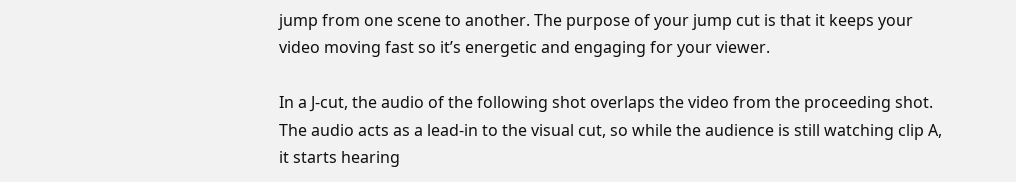jump from one scene to another. The purpose of your jump cut is that it keeps your video moving fast so it’s energetic and engaging for your viewer.

In a J-cut, the audio of the following shot overlaps the video from the proceeding shot. The audio acts as a lead-in to the visual cut, so while the audience is still watching clip A, it starts hearing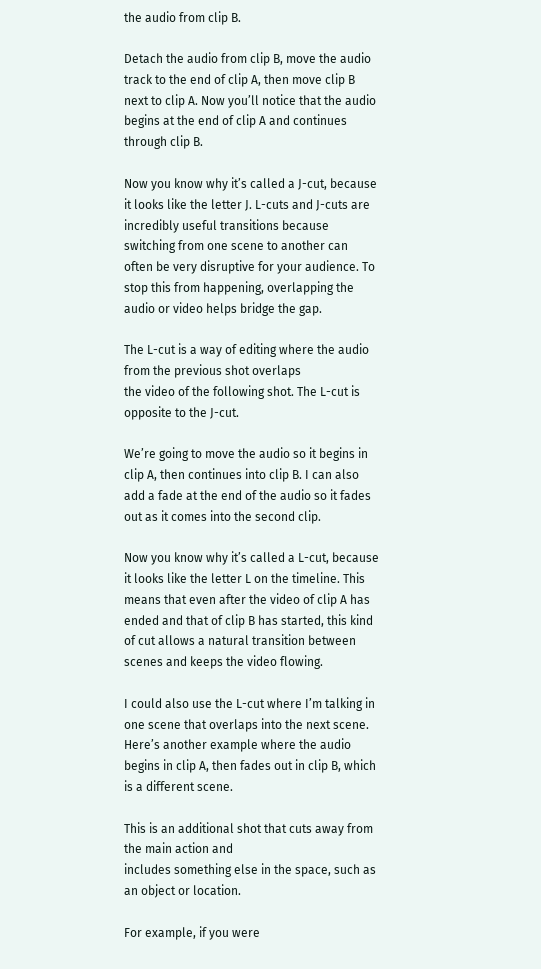the audio from clip B.

Detach the audio from clip B, move the audio track to the end of clip A, then move clip B next to clip A. Now you’ll notice that the audio begins at the end of clip A and continues through clip B.

Now you know why it’s called a J-cut, because it looks like the letter J. L-cuts and J-cuts are incredibly useful transitions because switching from one scene to another can often be very disruptive for your audience. To stop this from happening, overlapping the audio or video helps bridge the gap.

The L-cut is a way of editing where the audio from the previous shot overlaps
the video of the following shot. The L-cut is opposite to the J-cut.

We’re going to move the audio so it begins in clip A, then continues into clip B. I can also add a fade at the end of the audio so it fades out as it comes into the second clip.

Now you know why it’s called a L-cut, because it looks like the letter L on the timeline. This means that even after the video of clip A has ended and that of clip B has started, this kind of cut allows a natural transition between scenes and keeps the video flowing.

I could also use the L-cut where I’m talking in one scene that overlaps into the next scene. Here’s another example where the audio begins in clip A, then fades out in clip B, which is a different scene.

This is an additional shot that cuts away from the main action and
includes something else in the space, such as an object or location.

For example, if you were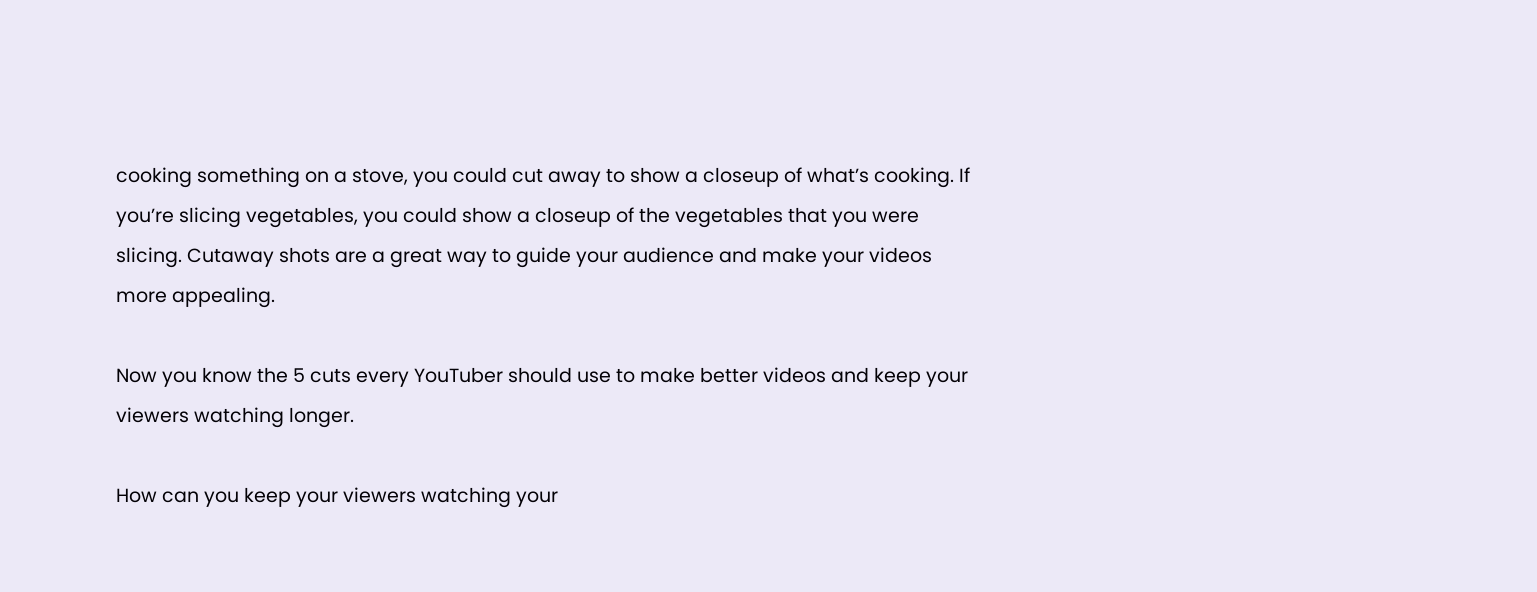cooking something on a stove, you could cut away to show a closeup of what’s cooking. If you’re slicing vegetables, you could show a closeup of the vegetables that you were slicing. Cutaway shots are a great way to guide your audience and make your videos more appealing.

Now you know the 5 cuts every YouTuber should use to make better videos and keep your viewers watching longer.

How can you keep your viewers watching your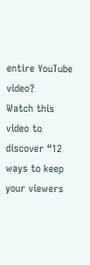entire YouTube video?
Watch this video to discover “12 ways to keep your viewers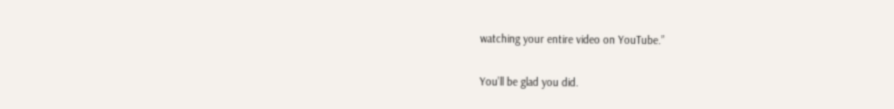watching your entire video on YouTube.”

You’ll be glad you did.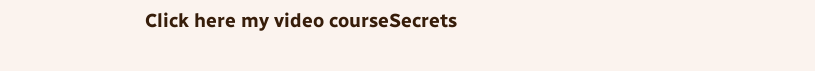Click here my video courseSecrets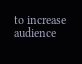to increase audience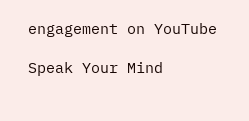engagement on YouTube

Speak Your Mind